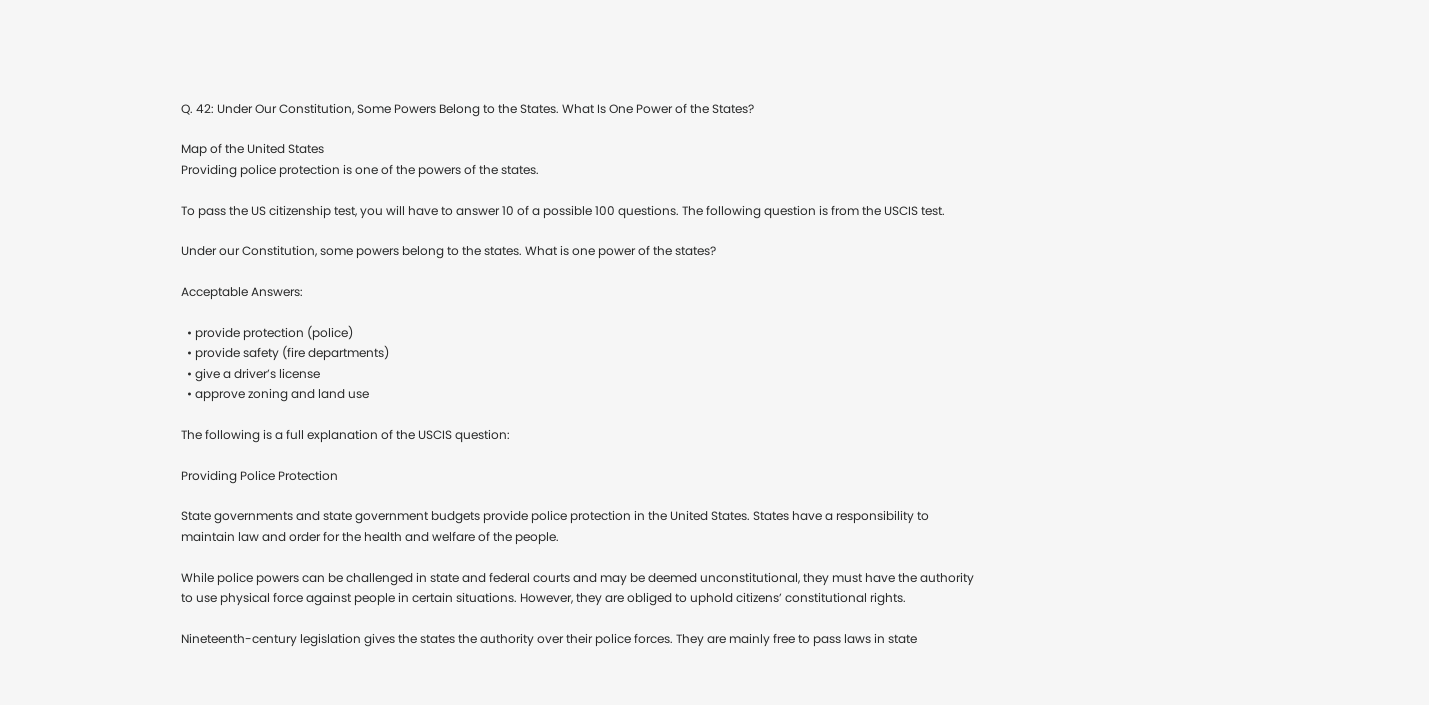Q. 42: Under Our Constitution, Some Powers Belong to the States. What Is One Power of the States?

Map of the United States
Providing police protection is one of the powers of the states.

To pass the US citizenship test, you will have to answer 10 of a possible 100 questions. The following question is from the USCIS test.

Under our Constitution, some powers belong to the states. What is one power of the states?

Acceptable Answers:

  • provide protection (police)
  • provide safety (fire departments)
  • give a driver’s license
  • approve zoning and land use

The following is a full explanation of the USCIS question:

Providing Police Protection

State governments and state government budgets provide police protection in the United States. States have a responsibility to maintain law and order for the health and welfare of the people.

While police powers can be challenged in state and federal courts and may be deemed unconstitutional, they must have the authority to use physical force against people in certain situations. However, they are obliged to uphold citizens’ constitutional rights.

Nineteenth-century legislation gives the states the authority over their police forces. They are mainly free to pass laws in state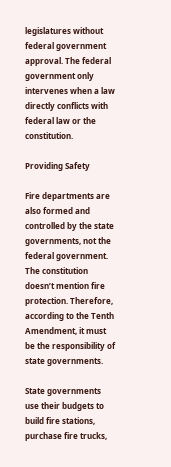legislatures without federal government approval. The federal government only intervenes when a law directly conflicts with federal law or the constitution.

Providing Safety

Fire departments are also formed and controlled by the state governments, not the federal government. The constitution doesn’t mention fire protection. Therefore, according to the Tenth Amendment, it must be the responsibility of state governments.

State governments use their budgets to build fire stations, purchase fire trucks,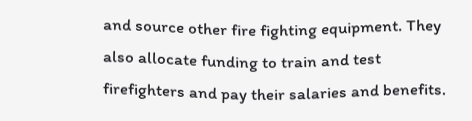and source other fire fighting equipment. They also allocate funding to train and test firefighters and pay their salaries and benefits.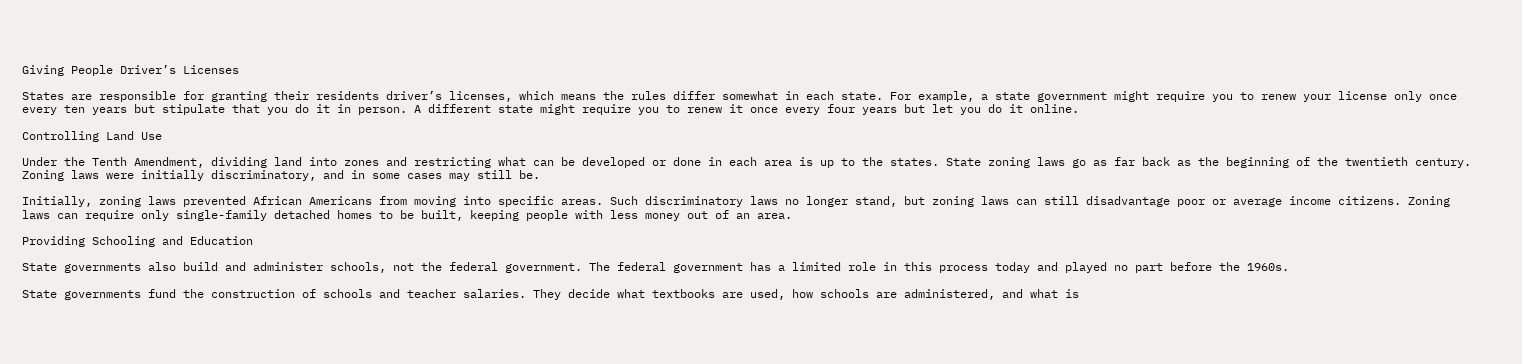Giving People Driver’s Licenses

States are responsible for granting their residents driver’s licenses, which means the rules differ somewhat in each state. For example, a state government might require you to renew your license only once every ten years but stipulate that you do it in person. A different state might require you to renew it once every four years but let you do it online.

Controlling Land Use

Under the Tenth Amendment, dividing land into zones and restricting what can be developed or done in each area is up to the states. State zoning laws go as far back as the beginning of the twentieth century. Zoning laws were initially discriminatory, and in some cases may still be.

Initially, zoning laws prevented African Americans from moving into specific areas. Such discriminatory laws no longer stand, but zoning laws can still disadvantage poor or average income citizens. Zoning laws can require only single-family detached homes to be built, keeping people with less money out of an area.

Providing Schooling and Education

State governments also build and administer schools, not the federal government. The federal government has a limited role in this process today and played no part before the 1960s.

State governments fund the construction of schools and teacher salaries. They decide what textbooks are used, how schools are administered, and what is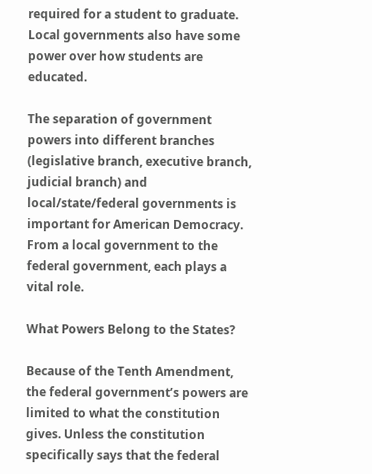required for a student to graduate. Local governments also have some power over how students are educated.

The separation of government powers into different branches (legislative branch, executive branch, judicial branch) and local/state/federal governments is important for American Democracy. From a local government to the federal government, each plays a vital role.

What Powers Belong to the States?

Because of the Tenth Amendment, the federal government’s powers are limited to what the constitution gives. Unless the constitution specifically says that the federal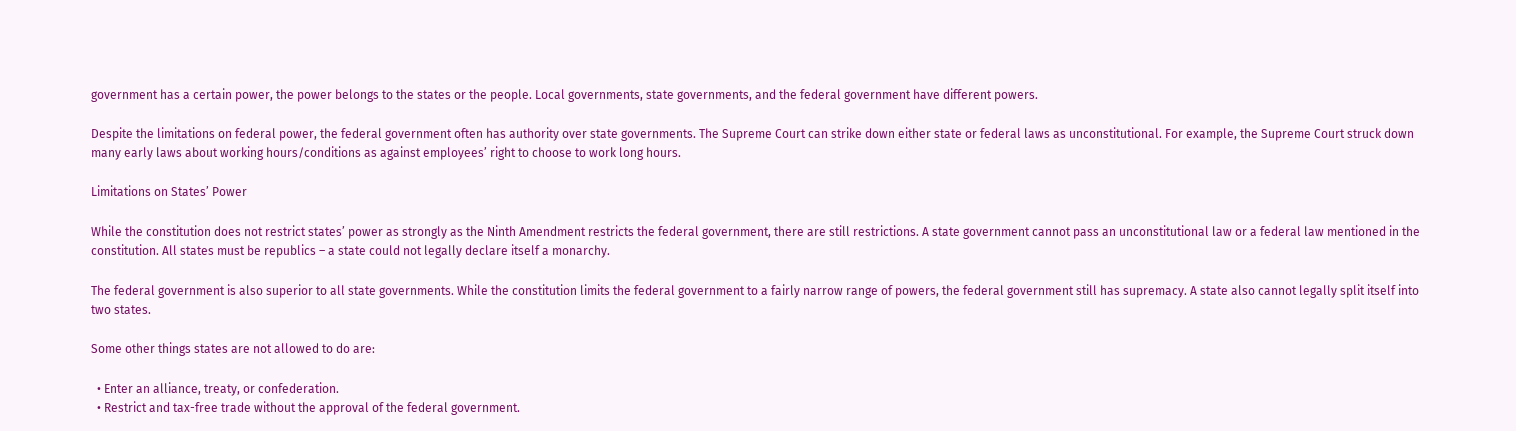government has a certain power, the power belongs to the states or the people. Local governments, state governments, and the federal government have different powers.

Despite the limitations on federal power, the federal government often has authority over state governments. The Supreme Court can strike down either state or federal laws as unconstitutional. For example, the Supreme Court struck down many early laws about working hours/conditions as against employees’ right to choose to work long hours.

Limitations on States’ Power

While the constitution does not restrict states’ power as strongly as the Ninth Amendment restricts the federal government, there are still restrictions. A state government cannot pass an unconstitutional law or a federal law mentioned in the constitution. All states must be republics – a state could not legally declare itself a monarchy.

The federal government is also superior to all state governments. While the constitution limits the federal government to a fairly narrow range of powers, the federal government still has supremacy. A state also cannot legally split itself into two states.

Some other things states are not allowed to do are:

  • Enter an alliance, treaty, or confederation.
  • Restrict and tax-free trade without the approval of the federal government.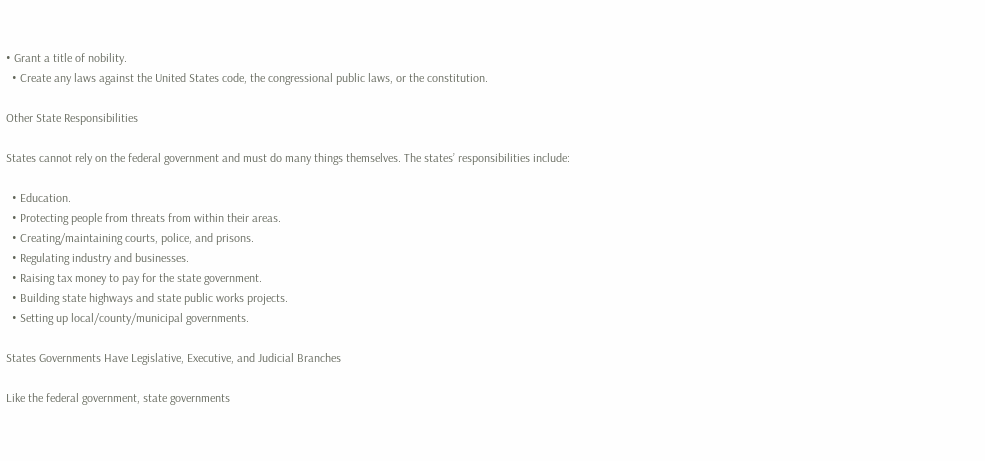• Grant a title of nobility.
  • Create any laws against the United States code, the congressional public laws, or the constitution.

Other State Responsibilities

States cannot rely on the federal government and must do many things themselves. The states’ responsibilities include:

  • Education.
  • Protecting people from threats from within their areas.
  • Creating/maintaining courts, police, and prisons.
  • Regulating industry and businesses.
  • Raising tax money to pay for the state government.
  • Building state highways and state public works projects.
  • Setting up local/county/municipal governments.

States Governments Have Legislative, Executive, and Judicial Branches

Like the federal government, state governments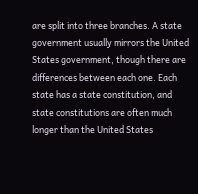are split into three branches. A state government usually mirrors the United States government, though there are differences between each one. Each state has a state constitution, and state constitutions are often much longer than the United States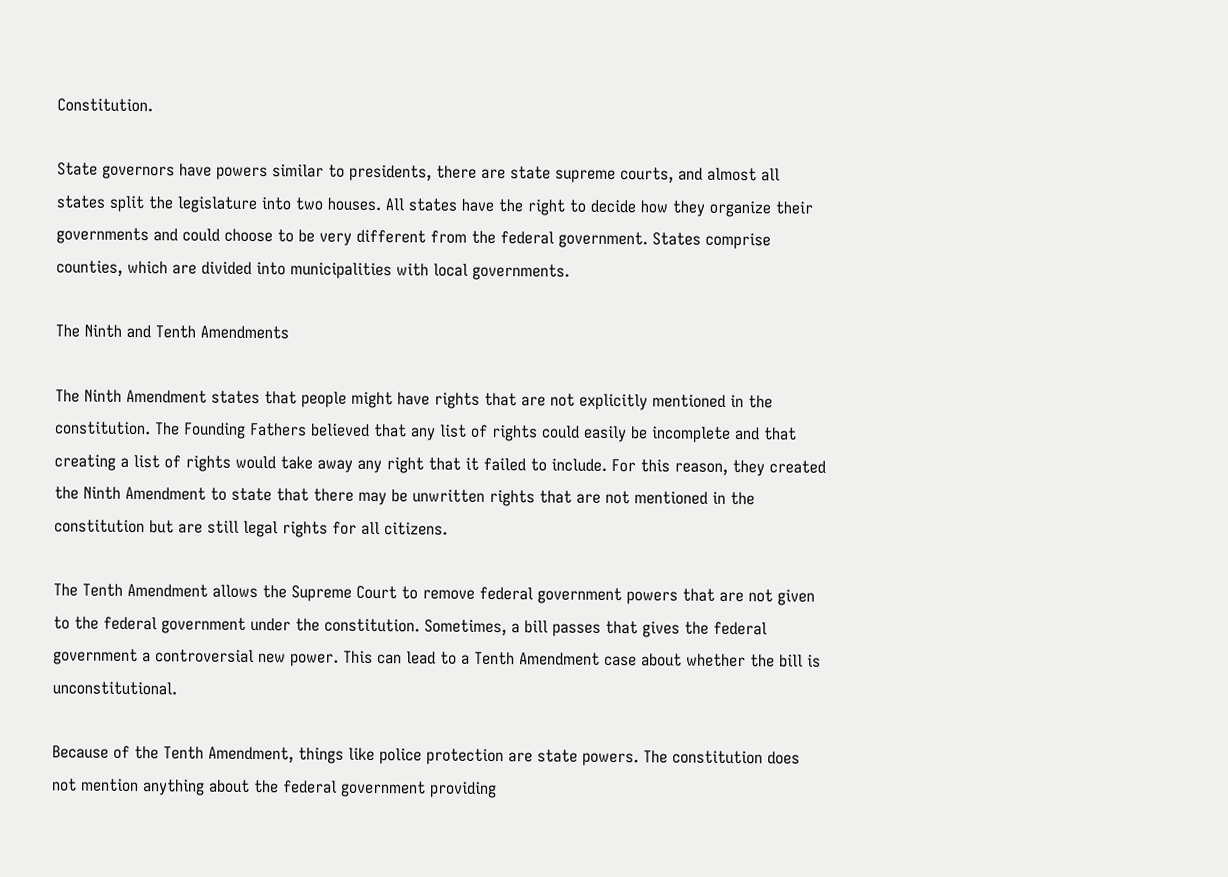Constitution.

State governors have powers similar to presidents, there are state supreme courts, and almost all states split the legislature into two houses. All states have the right to decide how they organize their governments and could choose to be very different from the federal government. States comprise counties, which are divided into municipalities with local governments.

The Ninth and Tenth Amendments

The Ninth Amendment states that people might have rights that are not explicitly mentioned in the constitution. The Founding Fathers believed that any list of rights could easily be incomplete and that creating a list of rights would take away any right that it failed to include. For this reason, they created the Ninth Amendment to state that there may be unwritten rights that are not mentioned in the constitution but are still legal rights for all citizens.

The Tenth Amendment allows the Supreme Court to remove federal government powers that are not given to the federal government under the constitution. Sometimes, a bill passes that gives the federal government a controversial new power. This can lead to a Tenth Amendment case about whether the bill is unconstitutional.

Because of the Tenth Amendment, things like police protection are state powers. The constitution does not mention anything about the federal government providing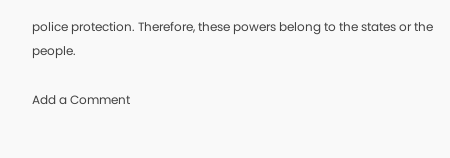police protection. Therefore, these powers belong to the states or the people.

Add a Comment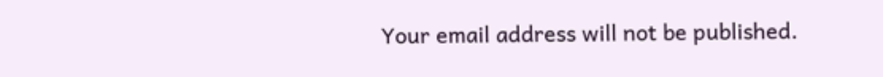Your email address will not be published.